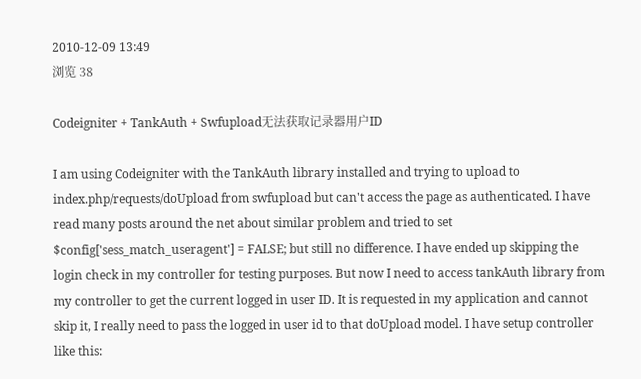2010-12-09 13:49
浏览 38

Codeigniter + TankAuth + Swfupload无法获取记录器用户ID

I am using Codeigniter with the TankAuth library installed and trying to upload to index.php/requests/doUpload from swfupload but can't access the page as authenticated. I have read many posts around the net about similar problem and tried to set $config['sess_match_useragent'] = FALSE; but still no difference. I have ended up skipping the login check in my controller for testing purposes. But now I need to access tankAuth library from my controller to get the current logged in user ID. It is requested in my application and cannot skip it, I really need to pass the logged in user id to that doUpload model. I have setup controller like this: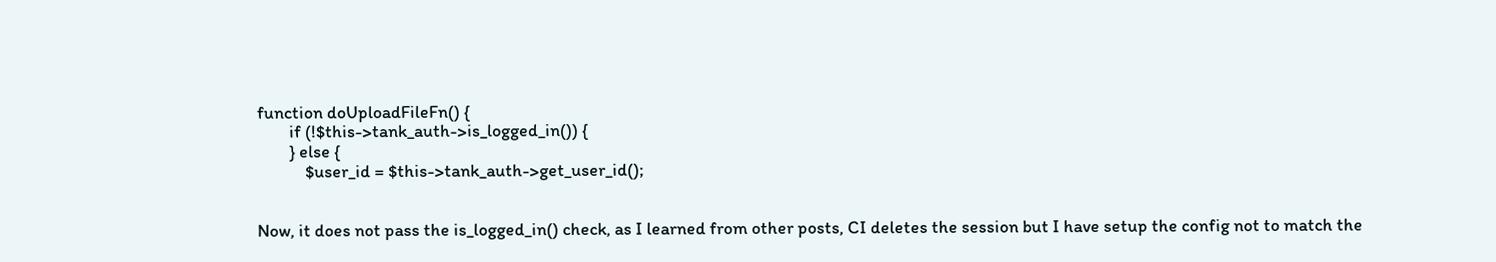function doUploadFileFn() {
        if (!$this->tank_auth->is_logged_in()) {
        } else {
            $user_id = $this->tank_auth->get_user_id();


Now, it does not pass the is_logged_in() check, as I learned from other posts, CI deletes the session but I have setup the config not to match the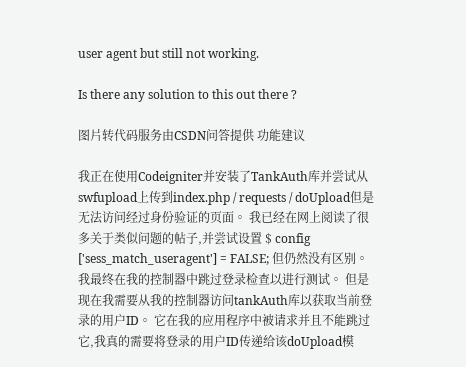user agent but still not working.

Is there any solution to this out there ?

图片转代码服务由CSDN问答提供 功能建议

我正在使用Codeigniter并安装了TankAuth库并尝试从swfupload上传到index.php / requests / doUpload但是 无法访问经过身份验证的页面。 我已经在网上阅读了很多关于类似问题的帖子,并尝试设置 $ config ['sess_match_useragent'] = FALSE; 但仍然没有区别。 我最终在我的控制器中跳过登录检查以进行测试。 但是现在我需要从我的控制器访问tankAuth库以获取当前登录的用户ID。 它在我的应用程序中被请求并且不能跳过它,我真的需要将登录的用户ID传递给该doUpload模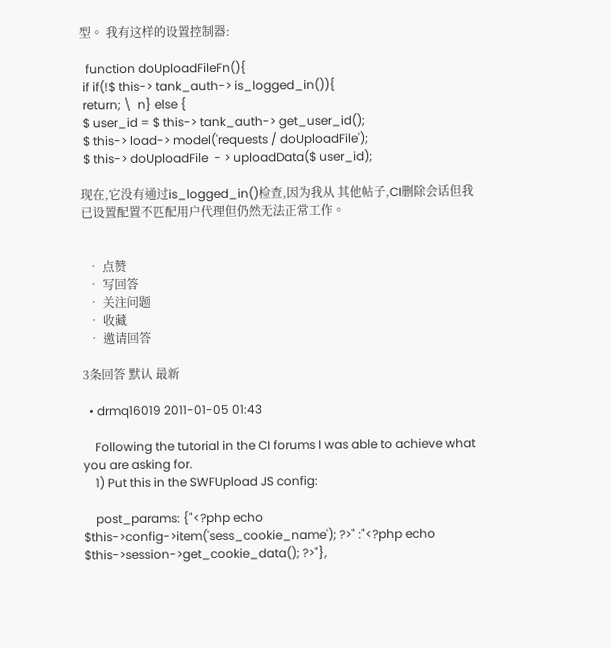型。 我有这样的设置控制器:

  function doUploadFileFn(){
 if if(!$ this-> tank_auth-> is_logged_in()){
 return; \  n} else {
 $ user_id = $ this-> tank_auth-> get_user_id();
 $ this-> load-> model('requests / doUploadFile');
 $ this-> doUploadFile  - > uploadData($ user_id);

现在,它没有通过is_logged_in()检查,因为我从 其他帖子,CI删除会话但我已设置配置不匹配用户代理但仍然无法正常工作。


  • 点赞
  • 写回答
  • 关注问题
  • 收藏
  • 邀请回答

3条回答 默认 最新

  • drmq16019 2011-01-05 01:43

    Following the tutorial in the CI forums I was able to achieve what you are asking for.
    1) Put this in the SWFUpload JS config:

    post_params: {"<?php echo $this->config->item('sess_cookie_name'); ?>" :"<?php echo $this->session->get_cookie_data(); ?>"},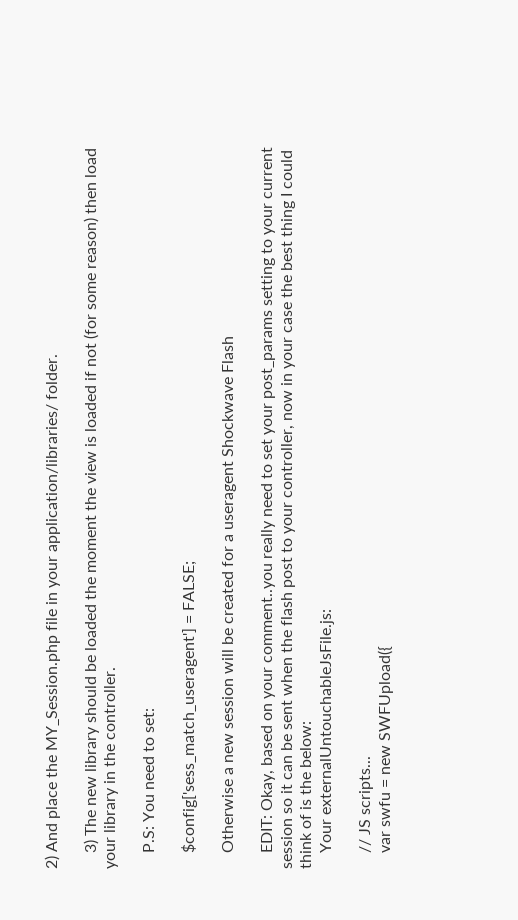2) And place the MY_Session.php file in your application/libraries/ folder.

    3) The new library should be loaded the moment the view is loaded if not (for some reason) then load your library in the controller.

    P.S: You need to set:

    $config['sess_match_useragent'] = FALSE;

    Otherwise a new session will be created for a useragent Shockwave Flash

    EDIT: Okay, based on your comment..you really need to set your post_params setting to your current session so it can be sent when the flash post to your controller, now in your case the best thing I could think of is the below:
    Your externalUntouchableJsFile.js:

    // JS scripts...
    var swfu = new SWFUpload({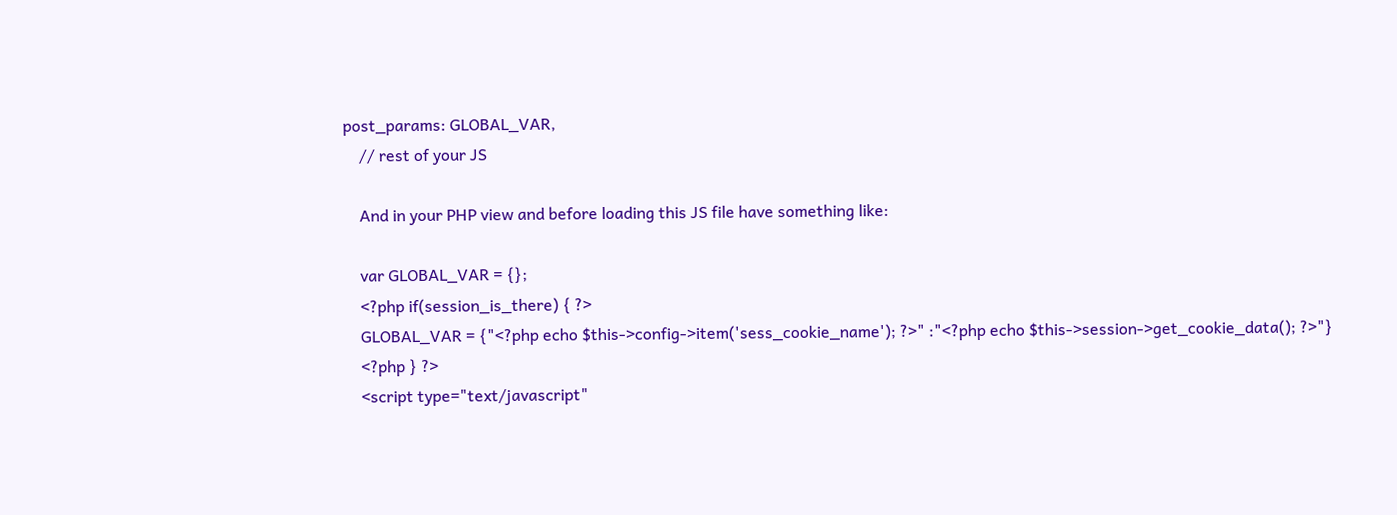post_params: GLOBAL_VAR,
    // rest of your JS

    And in your PHP view and before loading this JS file have something like:

    var GLOBAL_VAR = {};
    <?php if(session_is_there) { ?>
    GLOBAL_VAR = {"<?php echo $this->config->item('sess_cookie_name'); ?>" :"<?php echo $this->session->get_cookie_data(); ?>"}
    <?php } ?>
    <script type="text/javascript"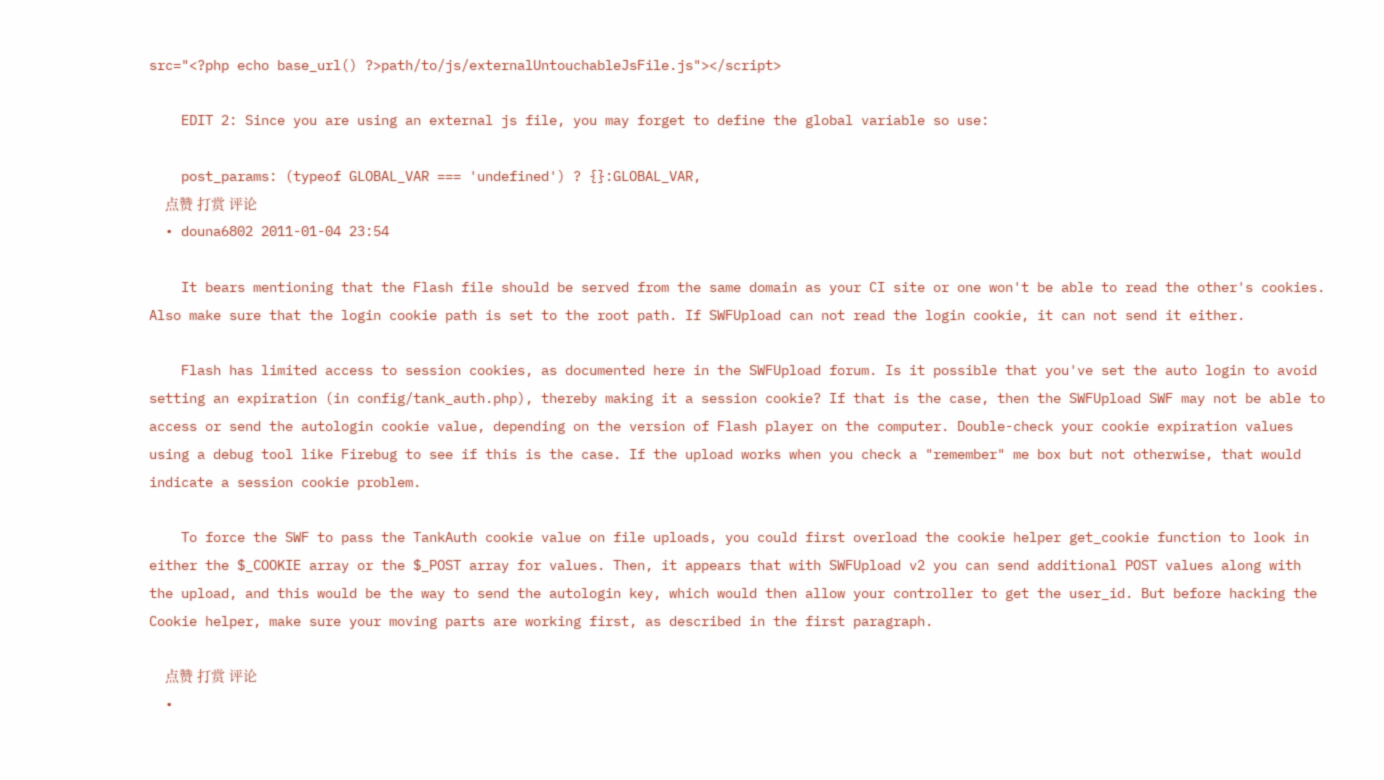src="<?php echo base_url() ?>path/to/js/externalUntouchableJsFile.js"></script>

    EDIT 2: Since you are using an external js file, you may forget to define the global variable so use:

    post_params: (typeof GLOBAL_VAR === 'undefined') ? {}:GLOBAL_VAR,
    点赞 打赏 评论
  • douna6802 2011-01-04 23:54

    It bears mentioning that the Flash file should be served from the same domain as your CI site or one won't be able to read the other's cookies. Also make sure that the login cookie path is set to the root path. If SWFUpload can not read the login cookie, it can not send it either.

    Flash has limited access to session cookies, as documented here in the SWFUpload forum. Is it possible that you've set the auto login to avoid setting an expiration (in config/tank_auth.php), thereby making it a session cookie? If that is the case, then the SWFUpload SWF may not be able to access or send the autologin cookie value, depending on the version of Flash player on the computer. Double-check your cookie expiration values using a debug tool like Firebug to see if this is the case. If the upload works when you check a "remember" me box but not otherwise, that would indicate a session cookie problem.

    To force the SWF to pass the TankAuth cookie value on file uploads, you could first overload the cookie helper get_cookie function to look in either the $_COOKIE array or the $_POST array for values. Then, it appears that with SWFUpload v2 you can send additional POST values along with the upload, and this would be the way to send the autologin key, which would then allow your controller to get the user_id. But before hacking the Cookie helper, make sure your moving parts are working first, as described in the first paragraph.

    点赞 打赏 评论
  •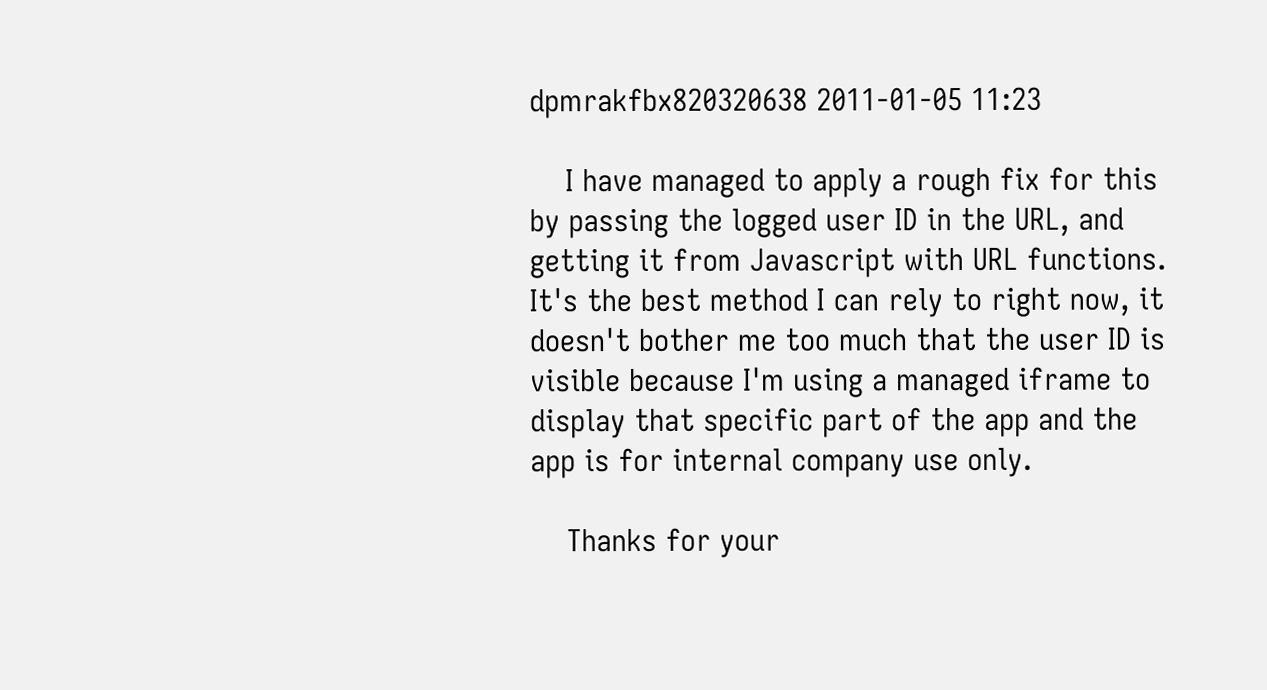dpmrakfbx820320638 2011-01-05 11:23

    I have managed to apply a rough fix for this by passing the logged user ID in the URL, and getting it from Javascript with URL functions. It's the best method I can rely to right now, it doesn't bother me too much that the user ID is visible because I'm using a managed iframe to display that specific part of the app and the app is for internal company use only.

    Thanks for your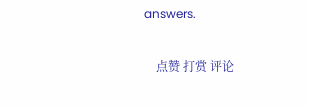answers.

    点赞 打赏 评论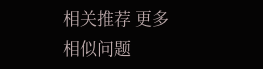相关推荐 更多相似问题